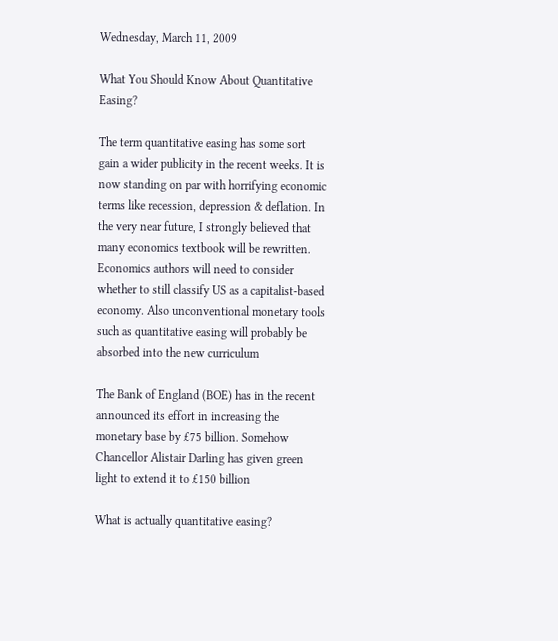Wednesday, March 11, 2009

What You Should Know About Quantitative Easing?

The term quantitative easing has some sort gain a wider publicity in the recent weeks. It is now standing on par with horrifying economic terms like recession, depression & deflation. In the very near future, I strongly believed that many economics textbook will be rewritten. Economics authors will need to consider whether to still classify US as a capitalist-based economy. Also unconventional monetary tools such as quantitative easing will probably be absorbed into the new curriculum

The Bank of England (BOE) has in the recent announced its effort in increasing the monetary base by £75 billion. Somehow Chancellor Alistair Darling has given green light to extend it to £150 billion

What is actually quantitative easing?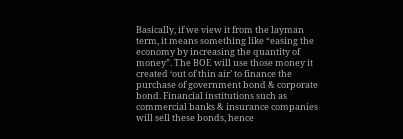Basically, if we view it from the layman term, it means something like “easing the economy by increasing the quantity of money”. The BOE will use those money it created ‘out of thin air’ to finance the purchase of government bond & corporate bond. Financial institutions such as commercial banks & insurance companies will sell these bonds, hence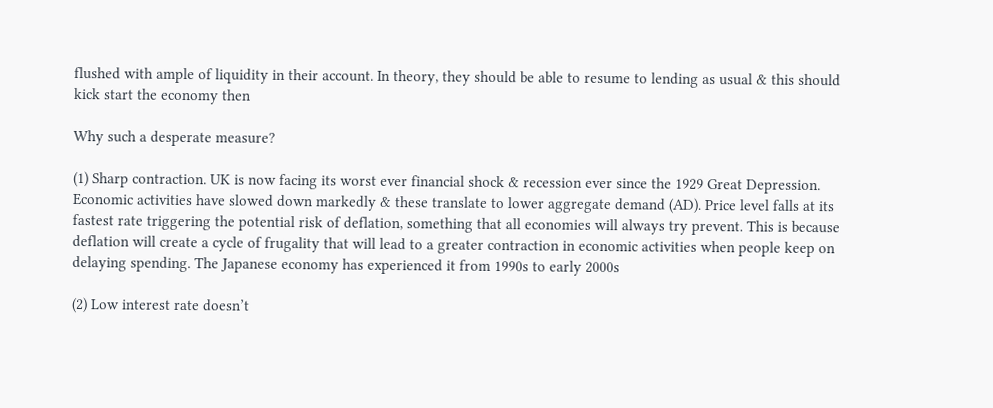flushed with ample of liquidity in their account. In theory, they should be able to resume to lending as usual & this should kick start the economy then

Why such a desperate measure?

(1) Sharp contraction. UK is now facing its worst ever financial shock & recession ever since the 1929 Great Depression. Economic activities have slowed down markedly & these translate to lower aggregate demand (AD). Price level falls at its fastest rate triggering the potential risk of deflation, something that all economies will always try prevent. This is because deflation will create a cycle of frugality that will lead to a greater contraction in economic activities when people keep on delaying spending. The Japanese economy has experienced it from 1990s to early 2000s

(2) Low interest rate doesn’t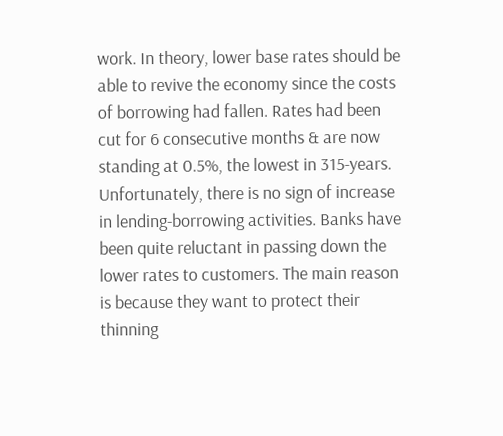work. In theory, lower base rates should be able to revive the economy since the costs of borrowing had fallen. Rates had been cut for 6 consecutive months & are now standing at 0.5%, the lowest in 315-years. Unfortunately, there is no sign of increase in lending-borrowing activities. Banks have been quite reluctant in passing down the lower rates to customers. The main reason is because they want to protect their thinning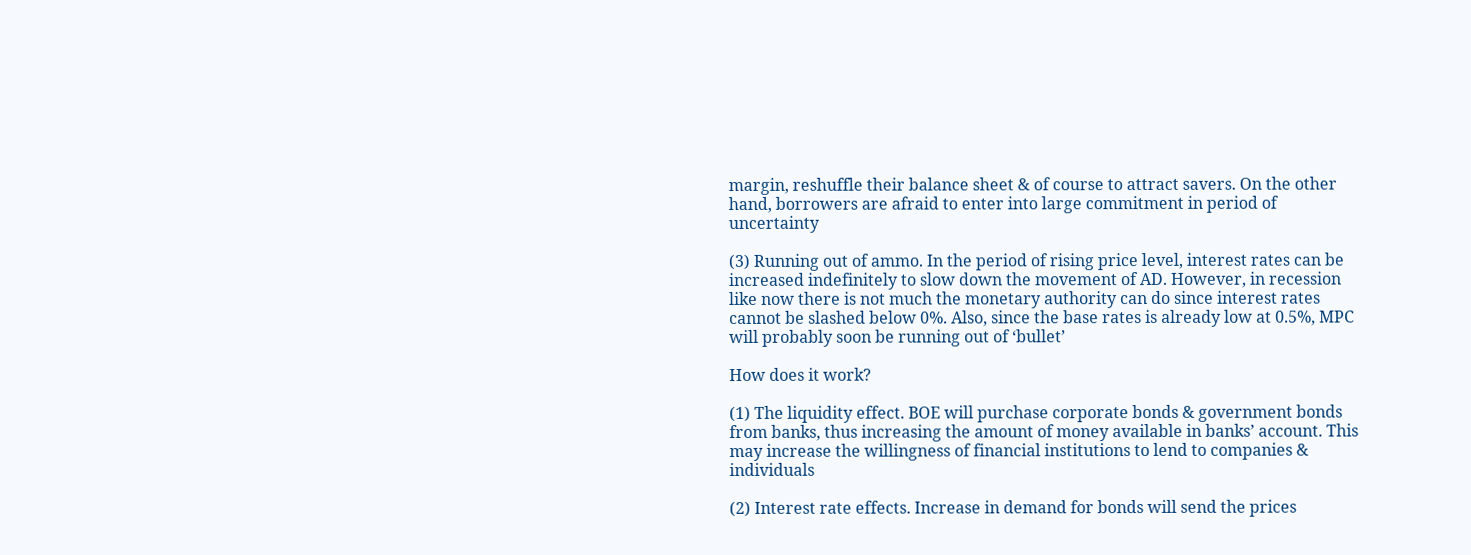margin, reshuffle their balance sheet & of course to attract savers. On the other hand, borrowers are afraid to enter into large commitment in period of uncertainty

(3) Running out of ammo. In the period of rising price level, interest rates can be increased indefinitely to slow down the movement of AD. However, in recession like now there is not much the monetary authority can do since interest rates cannot be slashed below 0%. Also, since the base rates is already low at 0.5%, MPC will probably soon be running out of ‘bullet’

How does it work?

(1) The liquidity effect. BOE will purchase corporate bonds & government bonds from banks, thus increasing the amount of money available in banks’ account. This may increase the willingness of financial institutions to lend to companies & individuals

(2) Interest rate effects. Increase in demand for bonds will send the prices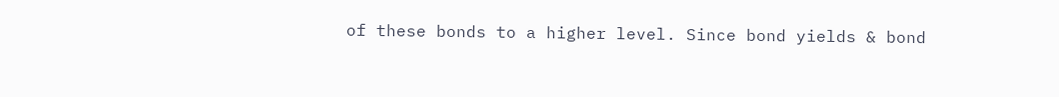of these bonds to a higher level. Since bond yields & bond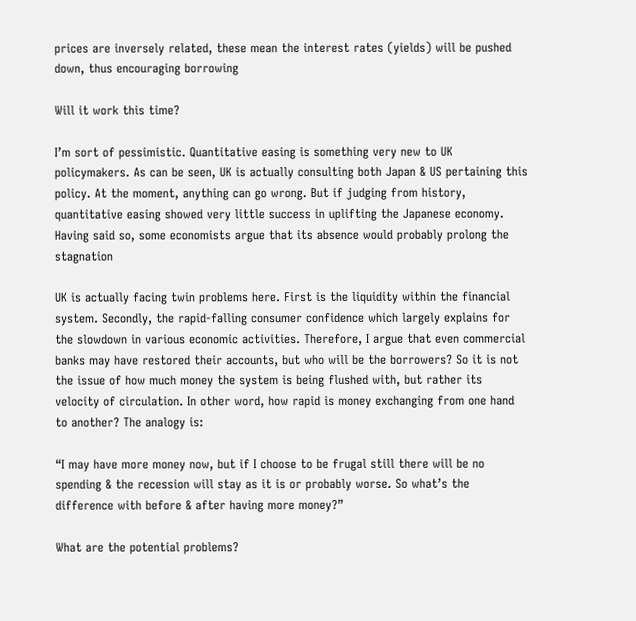prices are inversely related, these mean the interest rates (yields) will be pushed down, thus encouraging borrowing

Will it work this time?

I’m sort of pessimistic. Quantitative easing is something very new to UK policymakers. As can be seen, UK is actually consulting both Japan & US pertaining this policy. At the moment, anything can go wrong. But if judging from history, quantitative easing showed very little success in uplifting the Japanese economy. Having said so, some economists argue that its absence would probably prolong the stagnation

UK is actually facing twin problems here. First is the liquidity within the financial system. Secondly, the rapid-falling consumer confidence which largely explains for the slowdown in various economic activities. Therefore, I argue that even commercial banks may have restored their accounts, but who will be the borrowers? So it is not the issue of how much money the system is being flushed with, but rather its velocity of circulation. In other word, how rapid is money exchanging from one hand to another? The analogy is:

“I may have more money now, but if I choose to be frugal still there will be no spending & the recession will stay as it is or probably worse. So what’s the difference with before & after having more money?”

What are the potential problems?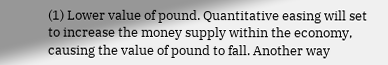(1) Lower value of pound. Quantitative easing will set to increase the money supply within the economy, causing the value of pound to fall. Another way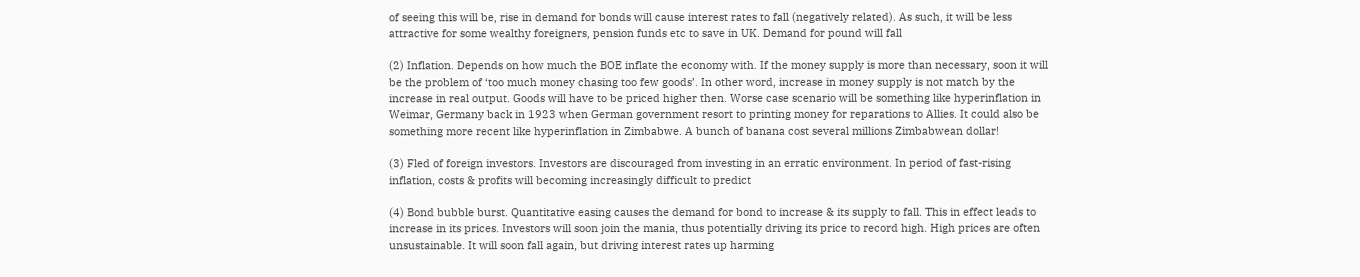of seeing this will be, rise in demand for bonds will cause interest rates to fall (negatively related). As such, it will be less attractive for some wealthy foreigners, pension funds etc to save in UK. Demand for pound will fall

(2) Inflation. Depends on how much the BOE inflate the economy with. If the money supply is more than necessary, soon it will be the problem of ‘too much money chasing too few goods’. In other word, increase in money supply is not match by the increase in real output. Goods will have to be priced higher then. Worse case scenario will be something like hyperinflation in Weimar, Germany back in 1923 when German government resort to printing money for reparations to Allies. It could also be something more recent like hyperinflation in Zimbabwe. A bunch of banana cost several millions Zimbabwean dollar!

(3) Fled of foreign investors. Investors are discouraged from investing in an erratic environment. In period of fast-rising inflation, costs & profits will becoming increasingly difficult to predict

(4) Bond bubble burst. Quantitative easing causes the demand for bond to increase & its supply to fall. This in effect leads to increase in its prices. Investors will soon join the mania, thus potentially driving its price to record high. High prices are often unsustainable. It will soon fall again, but driving interest rates up harming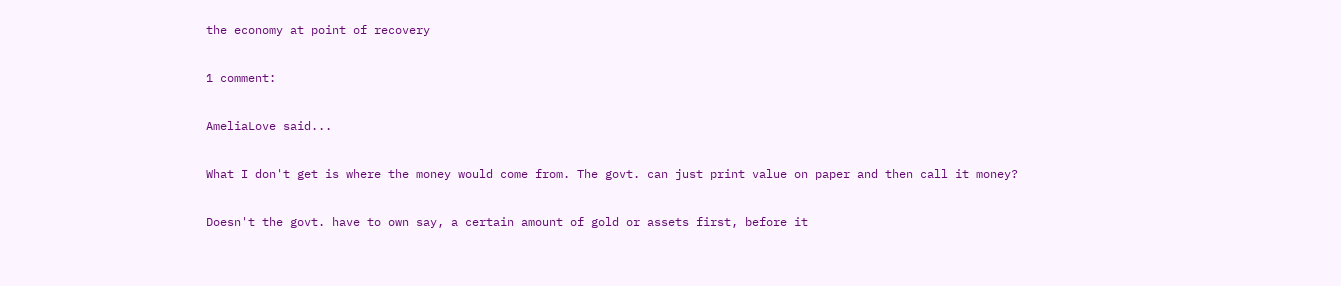the economy at point of recovery

1 comment:

AmeliaLove said...

What I don't get is where the money would come from. The govt. can just print value on paper and then call it money?

Doesn't the govt. have to own say, a certain amount of gold or assets first, before it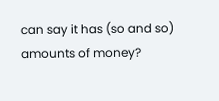can say it has (so and so) amounts of money?